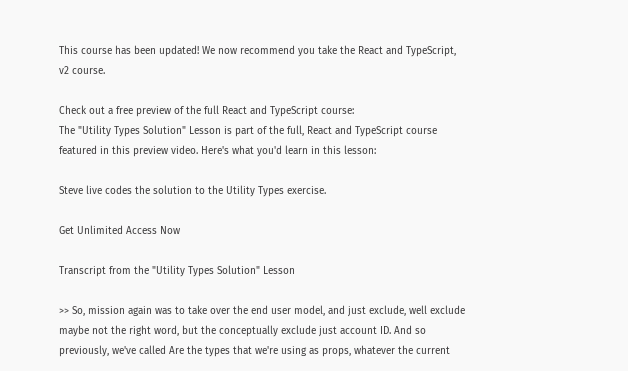This course has been updated! We now recommend you take the React and TypeScript, v2 course.

Check out a free preview of the full React and TypeScript course:
The "Utility Types Solution" Lesson is part of the full, React and TypeScript course featured in this preview video. Here's what you'd learn in this lesson:

Steve live codes the solution to the Utility Types exercise.

Get Unlimited Access Now

Transcript from the "Utility Types Solution" Lesson

>> So, mission again was to take over the end user model, and just exclude, well exclude maybe not the right word, but the conceptually exclude just account ID. And so previously, we've called Are the types that we're using as props, whatever the current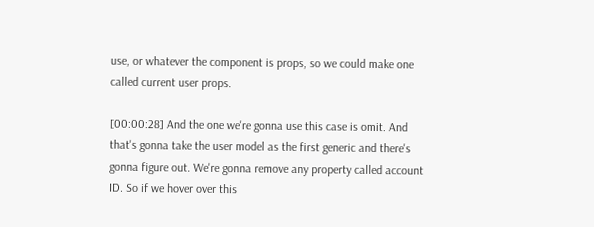use, or whatever the component is props, so we could make one called current user props.

[00:00:28] And the one we're gonna use this case is omit. And that's gonna take the user model as the first generic and there's gonna figure out. We're gonna remove any property called account ID. So if we hover over this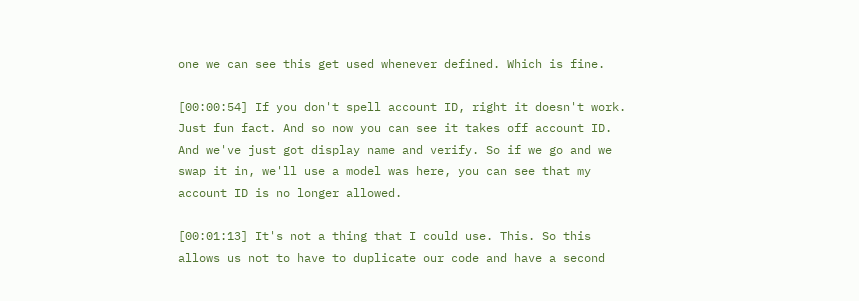one we can see this get used whenever defined. Which is fine.

[00:00:54] If you don't spell account ID, right it doesn't work. Just fun fact. And so now you can see it takes off account ID. And we've just got display name and verify. So if we go and we swap it in, we'll use a model was here, you can see that my account ID is no longer allowed.

[00:01:13] It's not a thing that I could use. This. So this allows us not to have to duplicate our code and have a second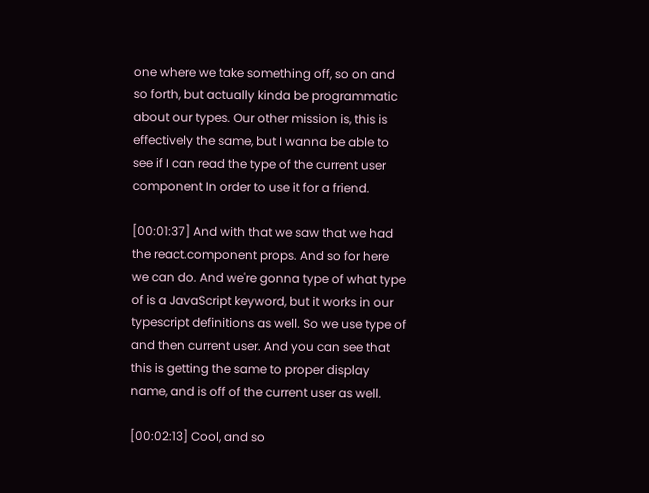one where we take something off, so on and so forth, but actually kinda be programmatic about our types. Our other mission is, this is effectively the same, but I wanna be able to see if I can read the type of the current user component In order to use it for a friend.

[00:01:37] And with that we saw that we had the react.component props. And so for here we can do. And we're gonna type of what type of is a JavaScript keyword, but it works in our typescript definitions as well. So we use type of and then current user. And you can see that this is getting the same to proper display name, and is off of the current user as well.

[00:02:13] Cool, and so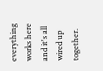everything works here and it's all wired up together.